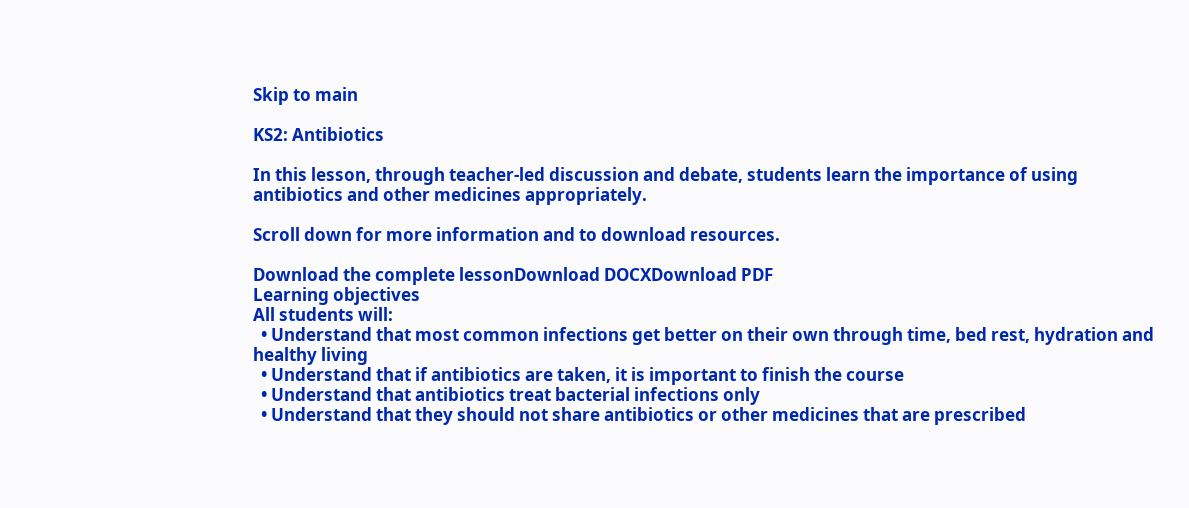Skip to main

KS2: Antibiotics

In this lesson, through teacher-led discussion and debate, students learn the importance of using antibiotics and other medicines appropriately.

Scroll down for more information and to download resources.

Download the complete lessonDownload DOCXDownload PDF
Learning objectives
All students will:
  • Understand that most common infections get better on their own through time, bed rest, hydration and healthy living
  • Understand that if antibiotics are taken, it is important to finish the course
  • Understand that antibiotics treat bacterial infections only
  • Understand that they should not share antibiotics or other medicines that are prescribed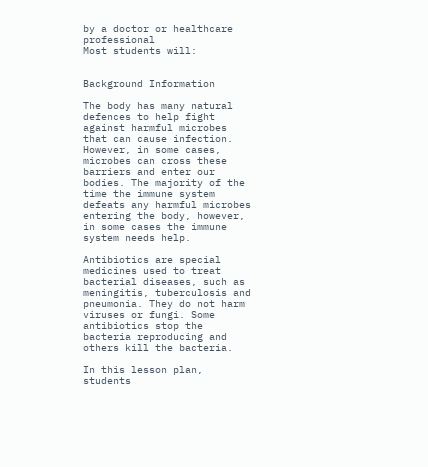by a doctor or healthcare professional
Most students will:


Background Information

The body has many natural defences to help fight against harmful microbes that can cause infection. However, in some cases, microbes can cross these barriers and enter our bodies. The majority of the time the immune system defeats any harmful microbes entering the body, however, in some cases the immune system needs help.

Antibiotics are special medicines used to treat bacterial diseases, such as meningitis, tuberculosis and pneumonia. They do not harm viruses or fungi. Some antibiotics stop the bacteria reproducing and others kill the bacteria.

In this lesson plan, students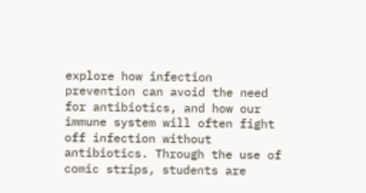explore how infection prevention can avoid the need for antibiotics, and how our immune system will often fight off infection without antibiotics. Through the use of comic strips, students are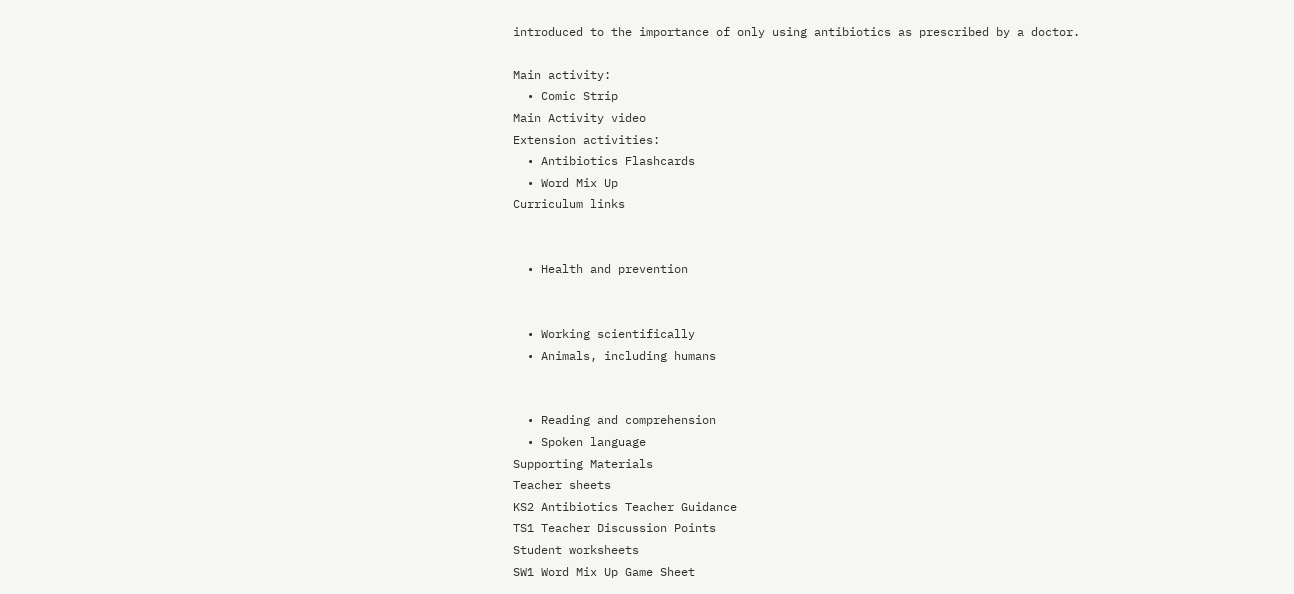introduced to the importance of only using antibiotics as prescribed by a doctor.

Main activity:
  • Comic Strip
Main Activity video
Extension activities:
  • Antibiotics Flashcards
  • Word Mix Up
Curriculum links


  • Health and prevention


  • Working scientifically
  • Animals, including humans


  • Reading and comprehension
  • Spoken language
Supporting Materials
Teacher sheets
KS2 Antibiotics Teacher Guidance
TS1 Teacher Discussion Points
Student worksheets
SW1 Word Mix Up Game Sheet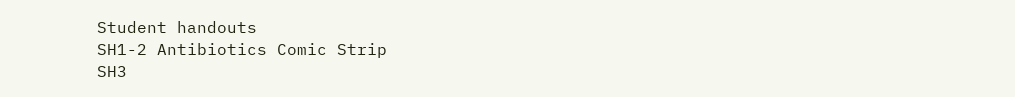Student handouts
SH1-2 Antibiotics Comic Strip
SH3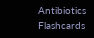Antibiotics Flashcards